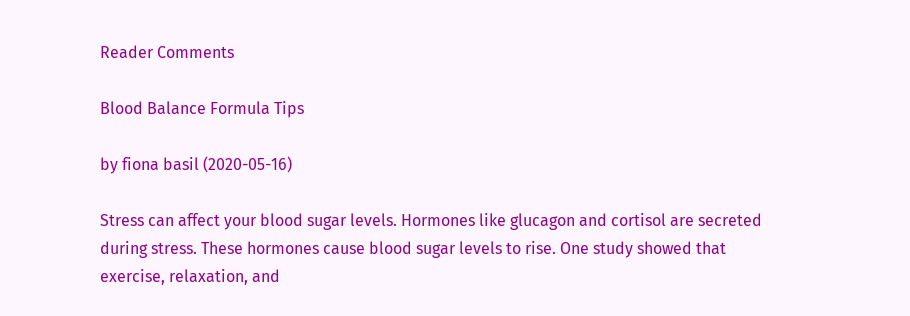Reader Comments

Blood Balance Formula Tips

by fiona basil (2020-05-16)

Stress can affect your blood sugar levels. Hormones like glucagon and cortisol are secreted during stress. These hormones cause blood sugar levels to rise. One study showed that exercise, relaxation, and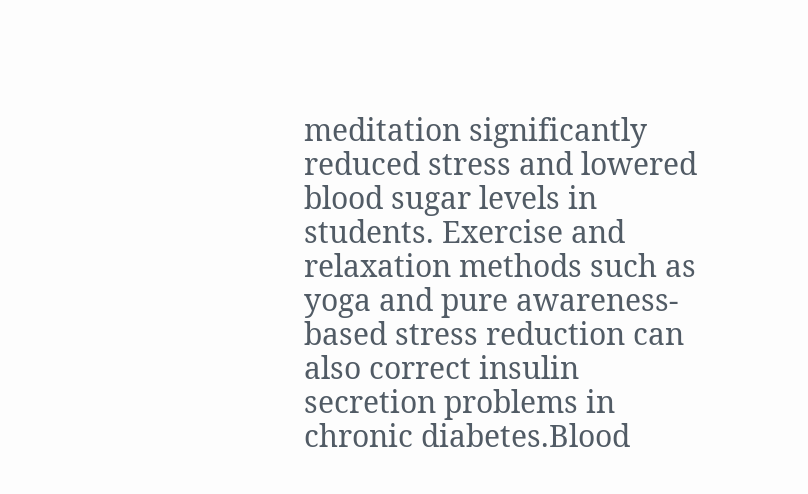meditation significantly reduced stress and lowered blood sugar levels in students. Exercise and relaxation methods such as yoga and pure awareness-based stress reduction can also correct insulin secretion problems in chronic diabetes.Blood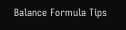Balance Formula Tips